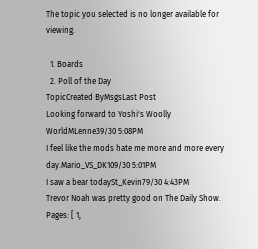The topic you selected is no longer available for viewing.

  1. Boards
  2. Poll of the Day
TopicCreated ByMsgsLast Post
Looking forward to Yoshi's Woolly WorldMLenne39/30 5:08PM
I feel like the mods hate me more and more every day.Mario_VS_DK109/30 5:01PM
I saw a bear todaySt_Kevin79/30 4:43PM
Trevor Noah was pretty good on The Daily Show.
Pages: [ 1,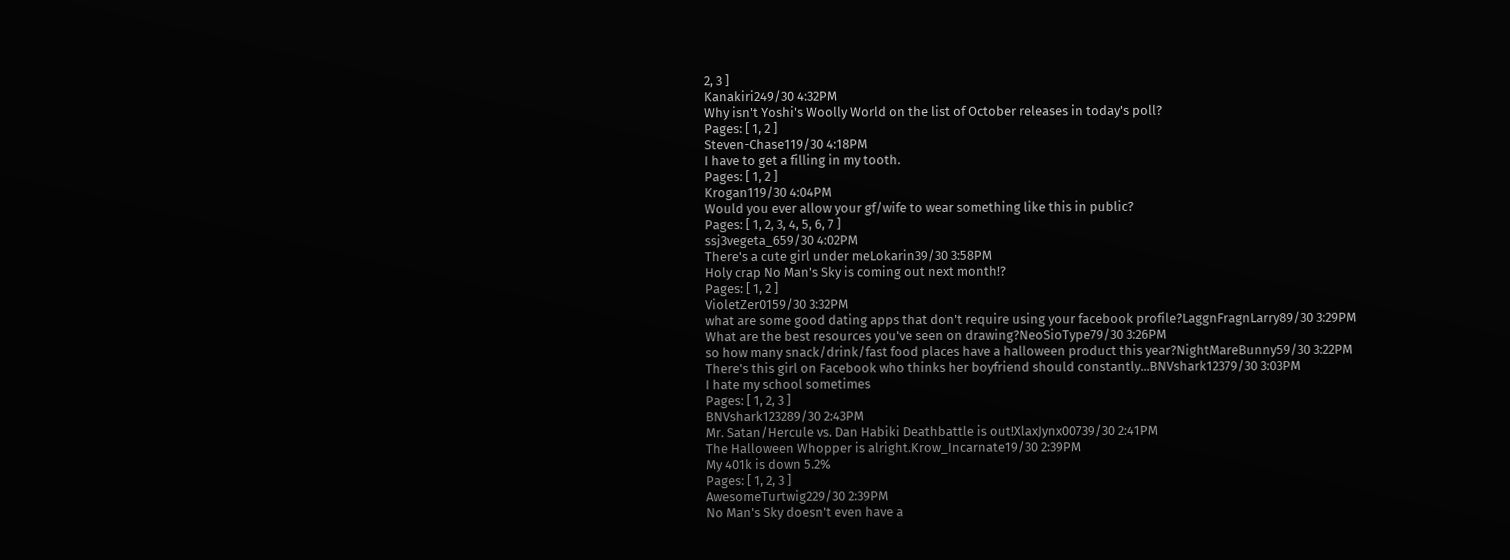2, 3 ]
Kanakiri249/30 4:32PM
Why isn't Yoshi's Woolly World on the list of October releases in today's poll?
Pages: [ 1, 2 ]
Steven-Chase119/30 4:18PM
I have to get a filling in my tooth.
Pages: [ 1, 2 ]
Krogan119/30 4:04PM
Would you ever allow your gf/wife to wear something like this in public?
Pages: [ 1, 2, 3, 4, 5, 6, 7 ]
ssj3vegeta_659/30 4:02PM
There's a cute girl under meLokarin39/30 3:58PM
Holy crap No Man's Sky is coming out next month!?
Pages: [ 1, 2 ]
VioletZer0159/30 3:32PM
what are some good dating apps that don't require using your facebook profile?LaggnFragnLarry89/30 3:29PM
What are the best resources you've seen on drawing?NeoSioType79/30 3:26PM
so how many snack/drink/fast food places have a halloween product this year?NightMareBunny59/30 3:22PM
There's this girl on Facebook who thinks her boyfriend should constantly...BNVshark12379/30 3:03PM
I hate my school sometimes
Pages: [ 1, 2, 3 ]
BNVshark123289/30 2:43PM
Mr. Satan/Hercule vs. Dan Habiki Deathbattle is out!XlaxJynx00739/30 2:41PM
The Halloween Whopper is alright.Krow_Incarnate19/30 2:39PM
My 401k is down 5.2%
Pages: [ 1, 2, 3 ]
AwesomeTurtwig229/30 2:39PM
No Man's Sky doesn't even have a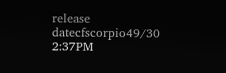release datecfscorpio49/30 2:37PM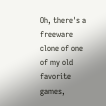Oh, there's a freeware clone of one of my old favorite games,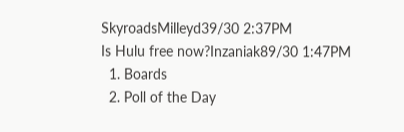SkyroadsMilleyd39/30 2:37PM
Is Hulu free now?Inzaniak89/30 1:47PM
  1. Boards
  2. Poll of the Day